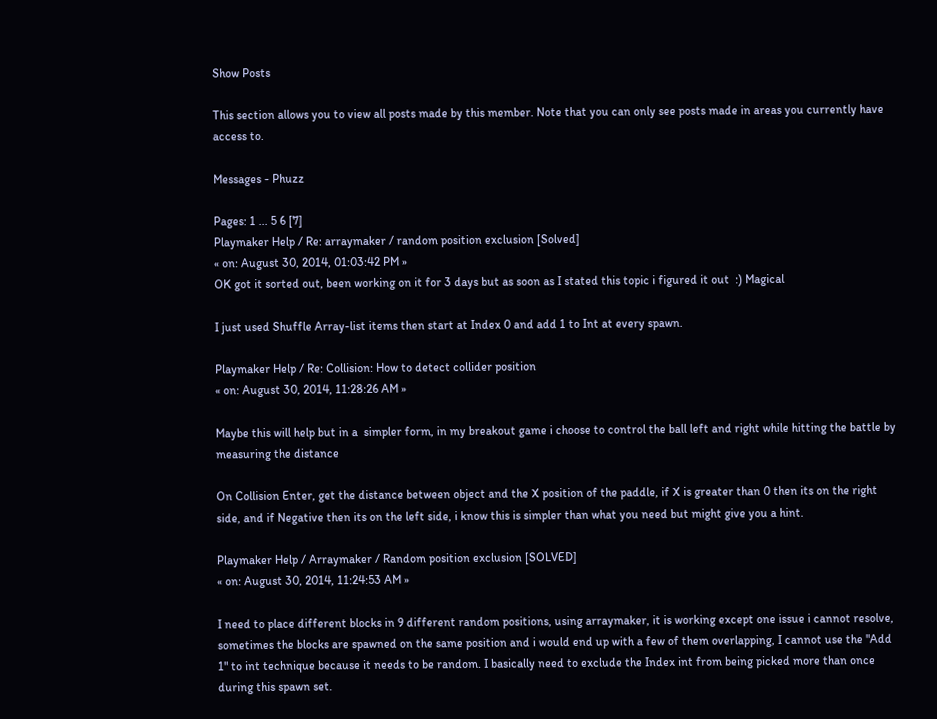Show Posts

This section allows you to view all posts made by this member. Note that you can only see posts made in areas you currently have access to.

Messages - Phuzz

Pages: 1 ... 5 6 [7]
Playmaker Help / Re: arraymaker / random position exclusion [Solved]
« on: August 30, 2014, 01:03:42 PM »
OK got it sorted out, been working on it for 3 days but as soon as I stated this topic i figured it out  :) Magical

I just used Shuffle Array-list items then start at Index 0 and add 1 to Int at every spawn.

Playmaker Help / Re: Collision: How to detect collider position
« on: August 30, 2014, 11:28:26 AM »

Maybe this will help but in a  simpler form, in my breakout game i choose to control the ball left and right while hitting the battle by measuring the distance

On Collision Enter, get the distance between object and the X position of the paddle, if X is greater than 0 then its on the right side, and if Negative then its on the left side, i know this is simpler than what you need but might give you a hint.

Playmaker Help / Arraymaker / Random position exclusion [SOLVED]
« on: August 30, 2014, 11:24:53 AM »

I need to place different blocks in 9 different random positions, using arraymaker, it is working except one issue i cannot resolve, sometimes the blocks are spawned on the same position and i would end up with a few of them overlapping, I cannot use the "Add 1" to int technique because it needs to be random. I basically need to exclude the Index int from being picked more than once during this spawn set.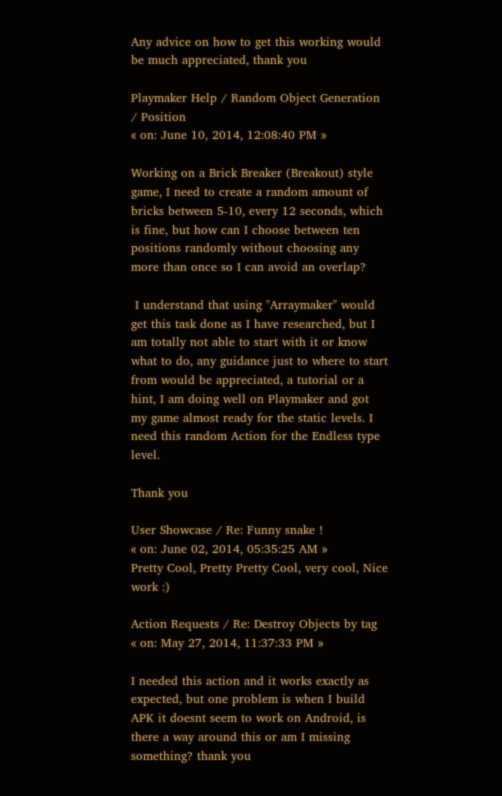Any advice on how to get this working would be much appreciated, thank you

Playmaker Help / Random Object Generation / Position
« on: June 10, 2014, 12:08:40 PM »

Working on a Brick Breaker (Breakout) style game, I need to create a random amount of bricks between 5-10, every 12 seconds, which is fine, but how can I choose between ten positions randomly without choosing any more than once so I can avoid an overlap?

 I understand that using "Arraymaker" would get this task done as I have researched, but I am totally not able to start with it or know what to do, any guidance just to where to start from would be appreciated, a tutorial or a hint, I am doing well on Playmaker and got my game almost ready for the static levels. I need this random Action for the Endless type level.

Thank you

User Showcase / Re: Funny snake !
« on: June 02, 2014, 05:35:25 AM »
Pretty Cool, Pretty Pretty Cool, very cool, Nice work :)

Action Requests / Re: Destroy Objects by tag
« on: May 27, 2014, 11:37:33 PM »

I needed this action and it works exactly as expected, but one problem is when I build APK it doesnt seem to work on Android, is there a way around this or am I missing something? thank you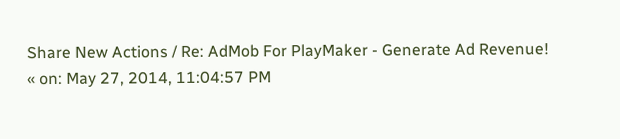Share New Actions / Re: AdMob For PlayMaker - Generate Ad Revenue!
« on: May 27, 2014, 11:04:57 PM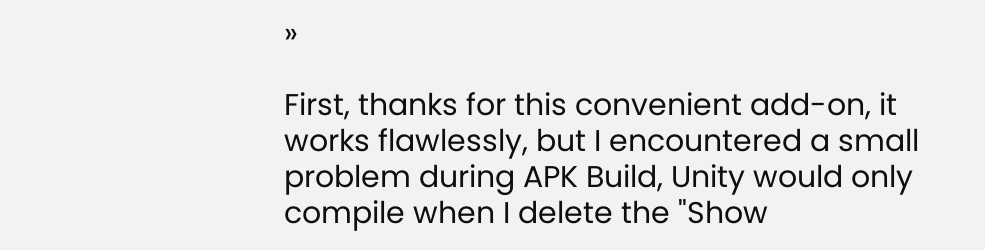»

First, thanks for this convenient add-on, it works flawlessly, but I encountered a small problem during APK Build, Unity would only compile when I delete the "Show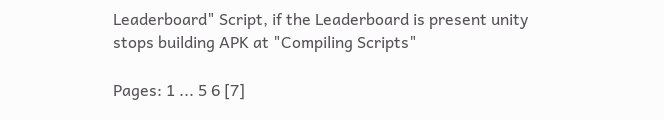Leaderboard" Script, if the Leaderboard is present unity stops building APK at "Compiling Scripts"

Pages: 1 ... 5 6 [7]